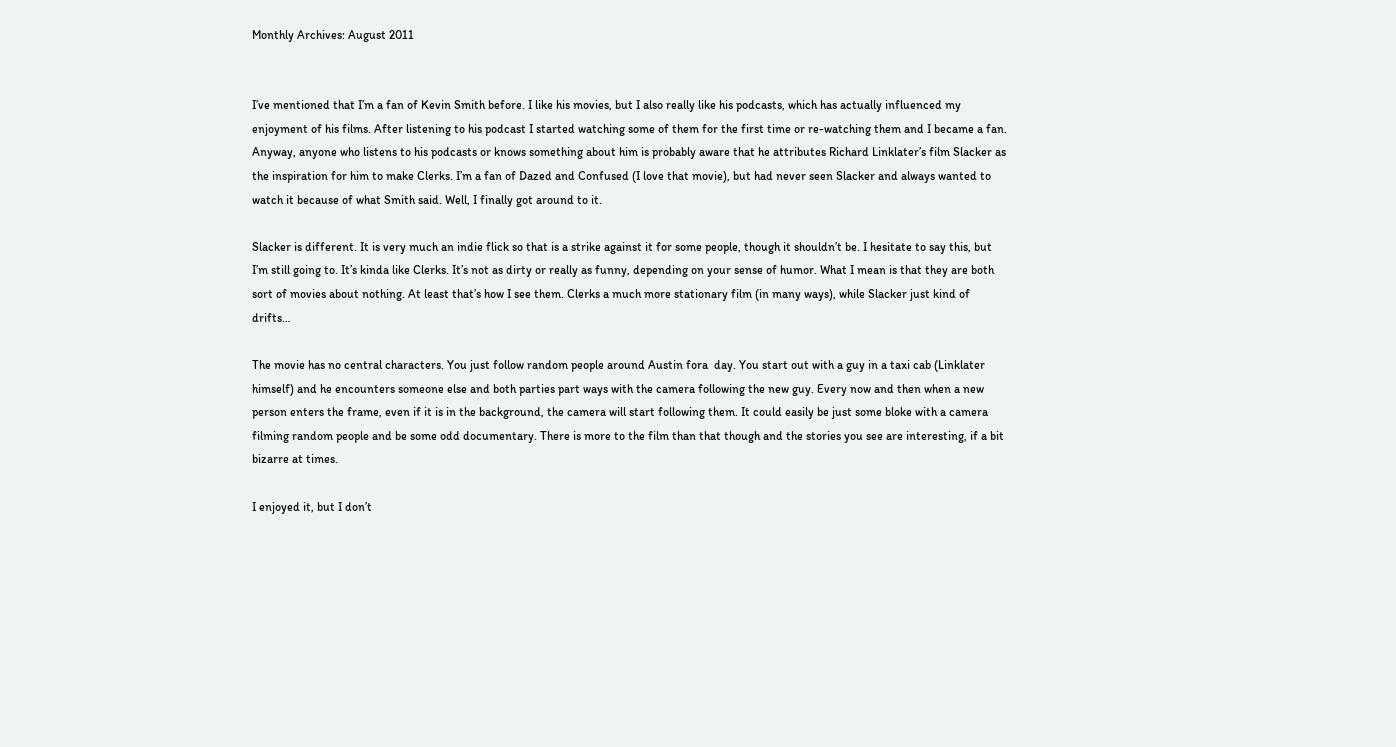Monthly Archives: August 2011


I’ve mentioned that I’m a fan of Kevin Smith before. I like his movies, but I also really like his podcasts, which has actually influenced my enjoyment of his films. After listening to his podcast I started watching some of them for the first time or re-watching them and I became a fan. Anyway, anyone who listens to his podcasts or knows something about him is probably aware that he attributes Richard Linklater’s film Slacker as the inspiration for him to make Clerks. I’m a fan of Dazed and Confused (I love that movie), but had never seen Slacker and always wanted to watch it because of what Smith said. Well, I finally got around to it.

Slacker is different. It is very much an indie flick so that is a strike against it for some people, though it shouldn’t be. I hesitate to say this, but I’m still going to. It’s kinda like Clerks. It’s not as dirty or really as funny, depending on your sense of humor. What I mean is that they are both sort of movies about nothing. At least that’s how I see them. Clerks a much more stationary film (in many ways), while Slacker just kind of drifts…

The movie has no central characters. You just follow random people around Austin fora  day. You start out with a guy in a taxi cab (Linklater himself) and he encounters someone else and both parties part ways with the camera following the new guy. Every now and then when a new person enters the frame, even if it is in the background, the camera will start following them. It could easily be just some bloke with a camera filming random people and be some odd documentary. There is more to the film than that though and the stories you see are interesting, if a bit bizarre at times.

I enjoyed it, but I don’t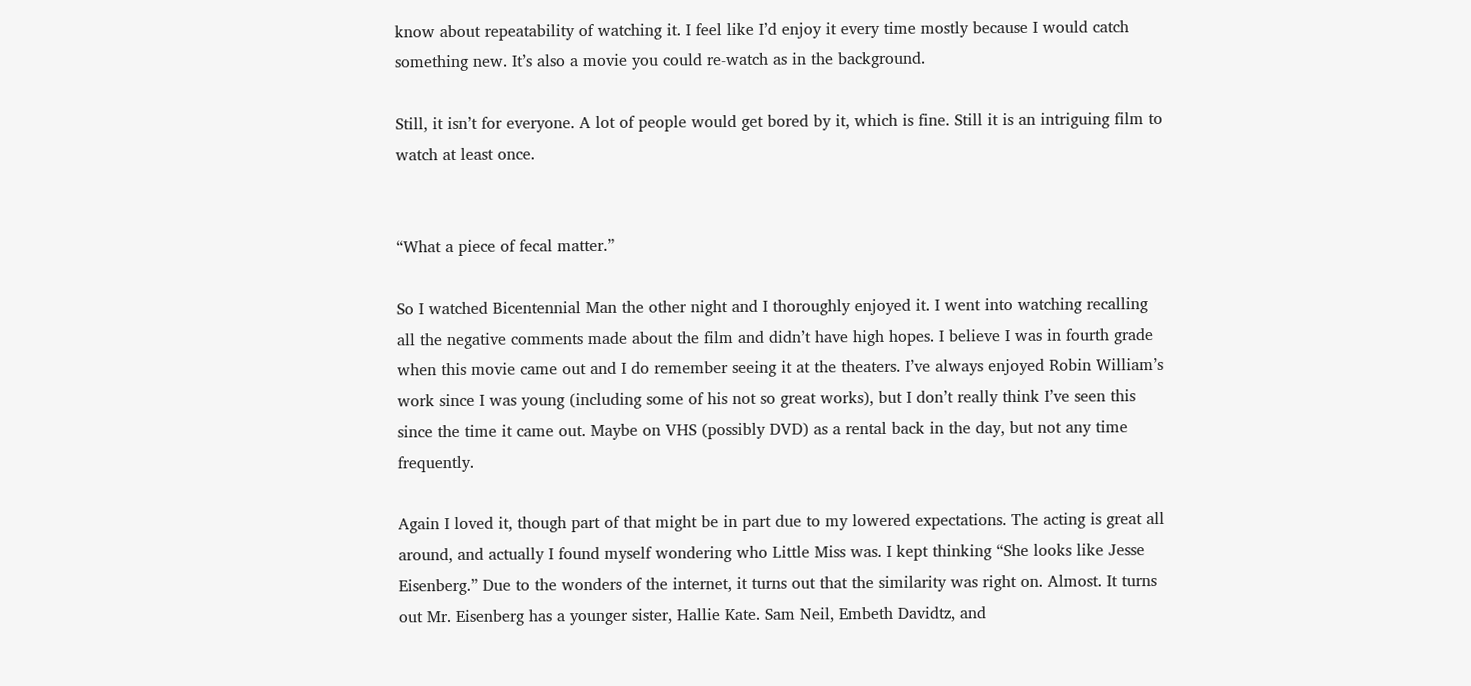know about repeatability of watching it. I feel like I’d enjoy it every time mostly because I would catch something new. It’s also a movie you could re-watch as in the background.

Still, it isn’t for everyone. A lot of people would get bored by it, which is fine. Still it is an intriguing film to watch at least once.


“What a piece of fecal matter.”

So I watched Bicentennial Man the other night and I thoroughly enjoyed it. I went into watching recalling all the negative comments made about the film and didn’t have high hopes. I believe I was in fourth grade when this movie came out and I do remember seeing it at the theaters. I’ve always enjoyed Robin William’s work since I was young (including some of his not so great works), but I don’t really think I’ve seen this since the time it came out. Maybe on VHS (possibly DVD) as a rental back in the day, but not any time frequently.

Again I loved it, though part of that might be in part due to my lowered expectations. The acting is great all around, and actually I found myself wondering who Little Miss was. I kept thinking “She looks like Jesse Eisenberg.” Due to the wonders of the internet, it turns out that the similarity was right on. Almost. It turns out Mr. Eisenberg has a younger sister, Hallie Kate. Sam Neil, Embeth Davidtz, and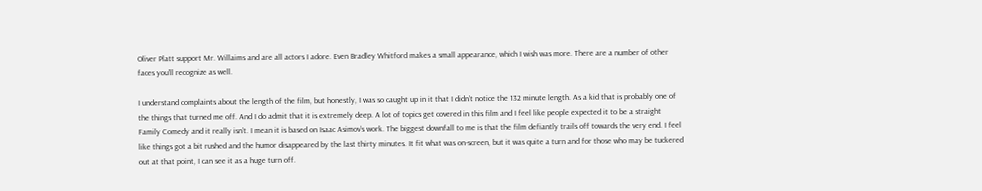Oliver Platt support Mr. Willaims and are all actors I adore. Even Bradley Whitford makes a small appearance, which I wish was more. There are a number of other faces you’ll recognize as well.

I understand complaints about the length of the film, but honestly, I was so caught up in it that I didn’t notice the 132 minute length. As a kid that is probably one of the things that turned me off. And I do admit that it is extremely deep. A lot of topics get covered in this film and I feel like people expected it to be a straight Family Comedy and it really isn’t. I mean it is based on Isaac Asimov’s work. The biggest downfall to me is that the film defiantly trails off towards the very end. I feel like things got a bit rushed and the humor disappeared by the last thirty minutes. It fit what was on-screen, but it was quite a turn and for those who may be tuckered out at that point, I can see it as a huge turn off.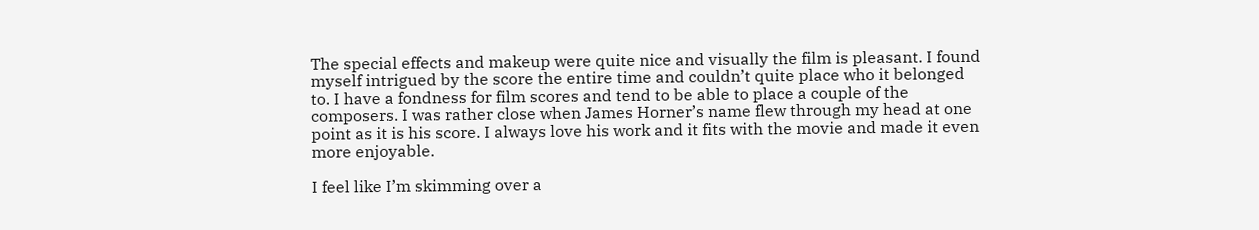The special effects and makeup were quite nice and visually the film is pleasant. I found myself intrigued by the score the entire time and couldn’t quite place who it belonged to. I have a fondness for film scores and tend to be able to place a couple of the composers. I was rather close when James Horner’s name flew through my head at one point as it is his score. I always love his work and it fits with the movie and made it even more enjoyable.

I feel like I’m skimming over a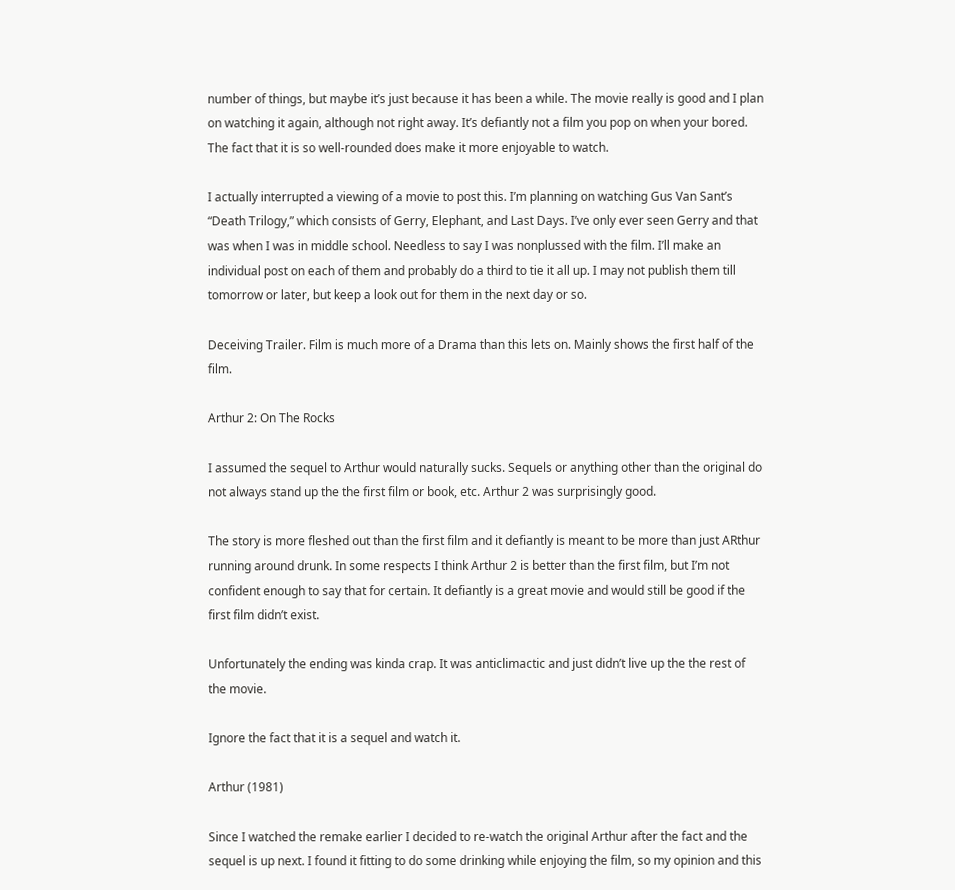number of things, but maybe it’s just because it has been a while. The movie really is good and I plan on watching it again, although not right away. It’s defiantly not a film you pop on when your bored. The fact that it is so well-rounded does make it more enjoyable to watch.

I actually interrupted a viewing of a movie to post this. I’m planning on watching Gus Van Sant’s “Death Trilogy,” which consists of Gerry, Elephant, and Last Days. I’ve only ever seen Gerry and that was when I was in middle school. Needless to say I was nonplussed with the film. I’ll make an individual post on each of them and probably do a third to tie it all up. I may not publish them till tomorrow or later, but keep a look out for them in the next day or so.

Deceiving Trailer. Film is much more of a Drama than this lets on. Mainly shows the first half of the film.

Arthur 2: On The Rocks

I assumed the sequel to Arthur would naturally sucks. Sequels or anything other than the original do not always stand up the the first film or book, etc. Arthur 2 was surprisingly good.

The story is more fleshed out than the first film and it defiantly is meant to be more than just ARthur running around drunk. In some respects I think Arthur 2 is better than the first film, but I’m not confident enough to say that for certain. It defiantly is a great movie and would still be good if the first film didn’t exist.

Unfortunately the ending was kinda crap. It was anticlimactic and just didn’t live up the the rest of the movie.

Ignore the fact that it is a sequel and watch it.

Arthur (1981)

Since I watched the remake earlier I decided to re-watch the original Arthur after the fact and the sequel is up next. I found it fitting to do some drinking while enjoying the film, so my opinion and this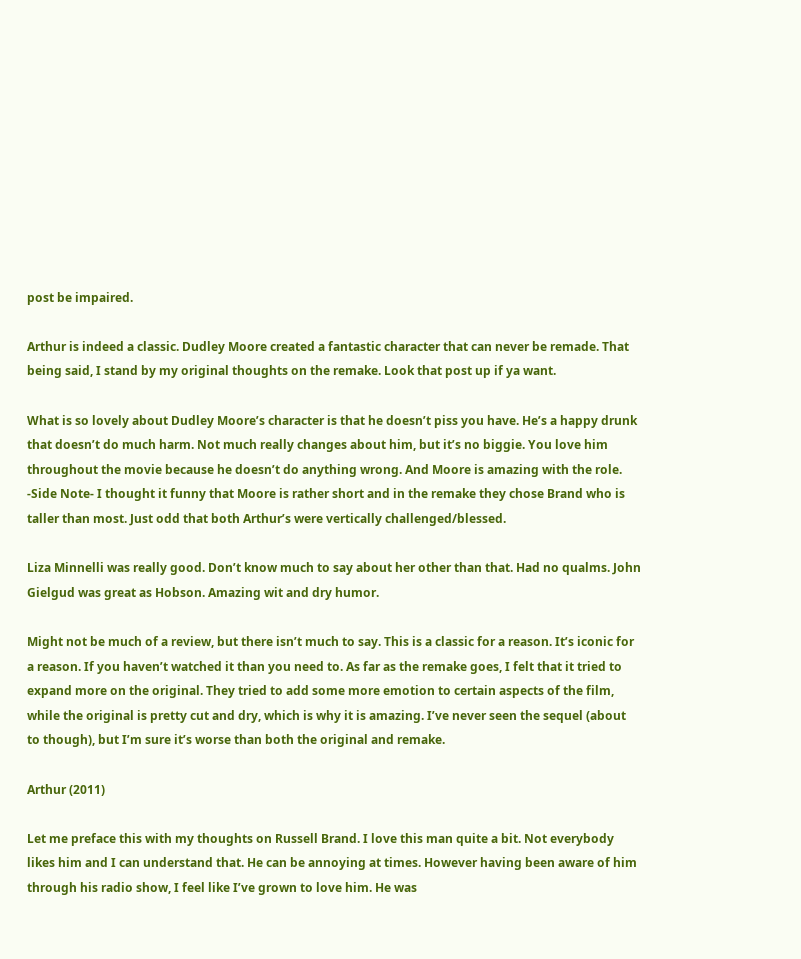post be impaired.

Arthur is indeed a classic. Dudley Moore created a fantastic character that can never be remade. That being said, I stand by my original thoughts on the remake. Look that post up if ya want.

What is so lovely about Dudley Moore’s character is that he doesn’t piss you have. He’s a happy drunk that doesn’t do much harm. Not much really changes about him, but it’s no biggie. You love him throughout the movie because he doesn’t do anything wrong. And Moore is amazing with the role. -Side Note- I thought it funny that Moore is rather short and in the remake they chose Brand who is taller than most. Just odd that both Arthur’s were vertically challenged/blessed.

Liza Minnelli was really good. Don’t know much to say about her other than that. Had no qualms. John Gielgud was great as Hobson. Amazing wit and dry humor.

Might not be much of a review, but there isn’t much to say. This is a classic for a reason. It’s iconic for a reason. If you haven’t watched it than you need to. As far as the remake goes, I felt that it tried to expand more on the original. They tried to add some more emotion to certain aspects of the film, while the original is pretty cut and dry, which is why it is amazing. I’ve never seen the sequel (about to though), but I’m sure it’s worse than both the original and remake.

Arthur (2011)

Let me preface this with my thoughts on Russell Brand. I love this man quite a bit. Not everybody likes him and I can understand that. He can be annoying at times. However having been aware of him through his radio show, I feel like I’ve grown to love him. He was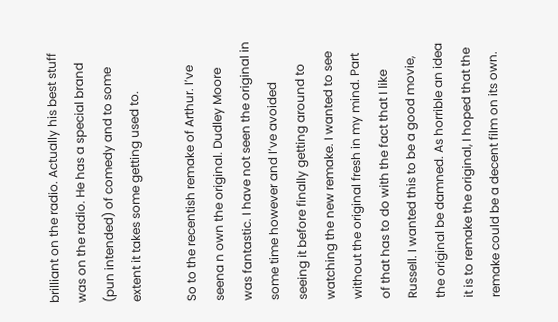brilliant on the radio. Actually his best stuff was on the radio. He has a special brand (pun intended) of comedy and to some extent it takes some getting used to.

So to the recentish remake of Arthur. I’ve seena n own the original. Dudley Moore was fantastic. I have not seen the original in some time however and I’ve avoided seeing it before finally getting around to watching the new remake. I wanted to see without the original fresh in my mind. Part of that has to do with the fact that I like Russell. I wanted this to be a good movie, the original be damned. As horrible an idea it is to remake the original, I hoped that the remake could be a decent film on its own.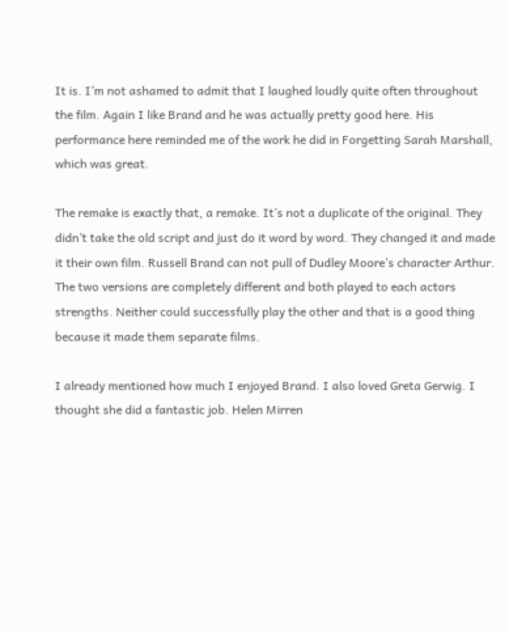It is. I’m not ashamed to admit that I laughed loudly quite often throughout the film. Again I like Brand and he was actually pretty good here. His performance here reminded me of the work he did in Forgetting Sarah Marshall, which was great.

The remake is exactly that, a remake. It’s not a duplicate of the original. They didn’t take the old script and just do it word by word. They changed it and made it their own film. Russell Brand can not pull of Dudley Moore’s character Arthur. The two versions are completely different and both played to each actors strengths. Neither could successfully play the other and that is a good thing because it made them separate films.

I already mentioned how much I enjoyed Brand. I also loved Greta Gerwig. I thought she did a fantastic job. Helen Mirren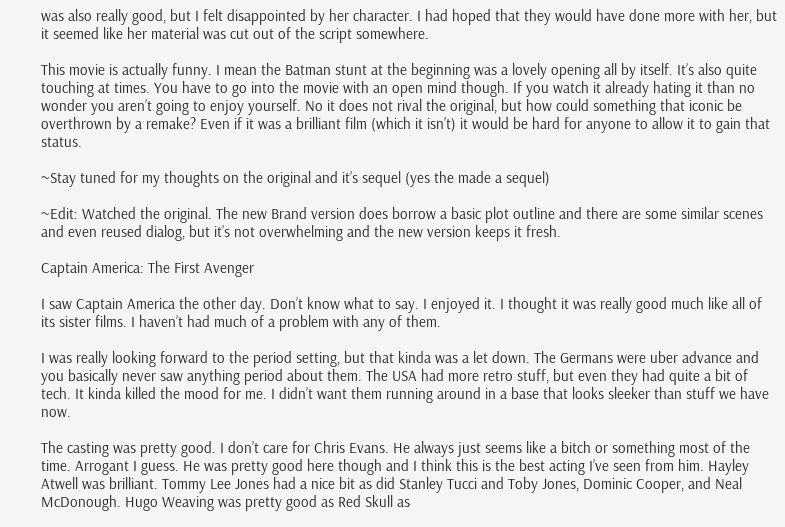was also really good, but I felt disappointed by her character. I had hoped that they would have done more with her, but it seemed like her material was cut out of the script somewhere.

This movie is actually funny. I mean the Batman stunt at the beginning was a lovely opening all by itself. It’s also quite touching at times. You have to go into the movie with an open mind though. If you watch it already hating it than no wonder you aren’t going to enjoy yourself. No it does not rival the original, but how could something that iconic be overthrown by a remake? Even if it was a brilliant film (which it isn’t) it would be hard for anyone to allow it to gain that status.

~Stay tuned for my thoughts on the original and it’s sequel (yes the made a sequel)

~Edit: Watched the original. The new Brand version does borrow a basic plot outline and there are some similar scenes and even reused dialog, but it’s not overwhelming and the new version keeps it fresh.

Captain America: The First Avenger

I saw Captain America the other day. Don’t know what to say. I enjoyed it. I thought it was really good much like all of its sister films. I haven’t had much of a problem with any of them.

I was really looking forward to the period setting, but that kinda was a let down. The Germans were uber advance and you basically never saw anything period about them. The USA had more retro stuff, but even they had quite a bit of tech. It kinda killed the mood for me. I didn’t want them running around in a base that looks sleeker than stuff we have now.

The casting was pretty good. I don’t care for Chris Evans. He always just seems like a bitch or something most of the time. Arrogant I guess. He was pretty good here though and I think this is the best acting I’ve seen from him. Hayley Atwell was brilliant. Tommy Lee Jones had a nice bit as did Stanley Tucci and Toby Jones, Dominic Cooper, and Neal McDonough. Hugo Weaving was pretty good as Red Skull as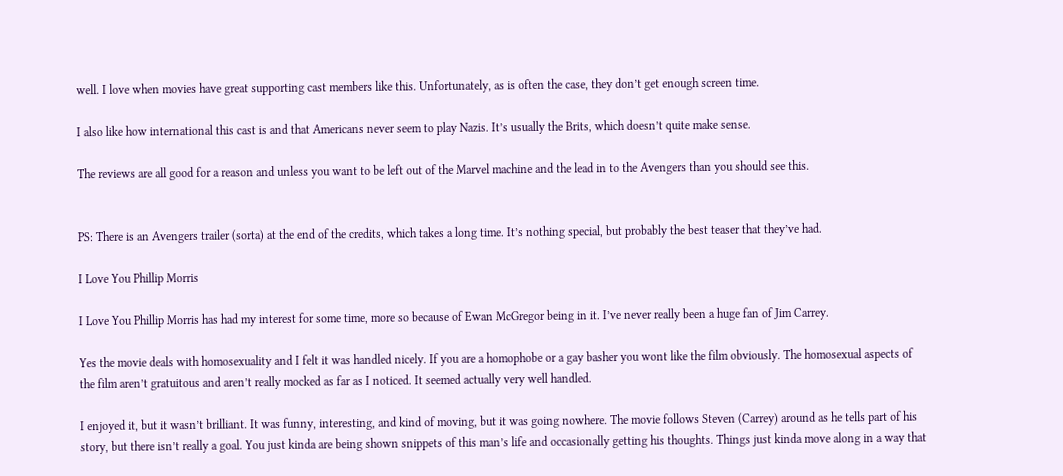well. I love when movies have great supporting cast members like this. Unfortunately, as is often the case, they don’t get enough screen time.

I also like how international this cast is and that Americans never seem to play Nazis. It’s usually the Brits, which doesn’t quite make sense.

The reviews are all good for a reason and unless you want to be left out of the Marvel machine and the lead in to the Avengers than you should see this.


PS: There is an Avengers trailer (sorta) at the end of the credits, which takes a long time. It’s nothing special, but probably the best teaser that they’ve had.

I Love You Phillip Morris

I Love You Phillip Morris has had my interest for some time, more so because of Ewan McGregor being in it. I’ve never really been a huge fan of Jim Carrey.

Yes the movie deals with homosexuality and I felt it was handled nicely. If you are a homophobe or a gay basher you wont like the film obviously. The homosexual aspects of the film aren’t gratuitous and aren’t really mocked as far as I noticed. It seemed actually very well handled.

I enjoyed it, but it wasn’t brilliant. It was funny, interesting, and kind of moving, but it was going nowhere. The movie follows Steven (Carrey) around as he tells part of his story, but there isn’t really a goal. You just kinda are being shown snippets of this man’s life and occasionally getting his thoughts. Things just kinda move along in a way that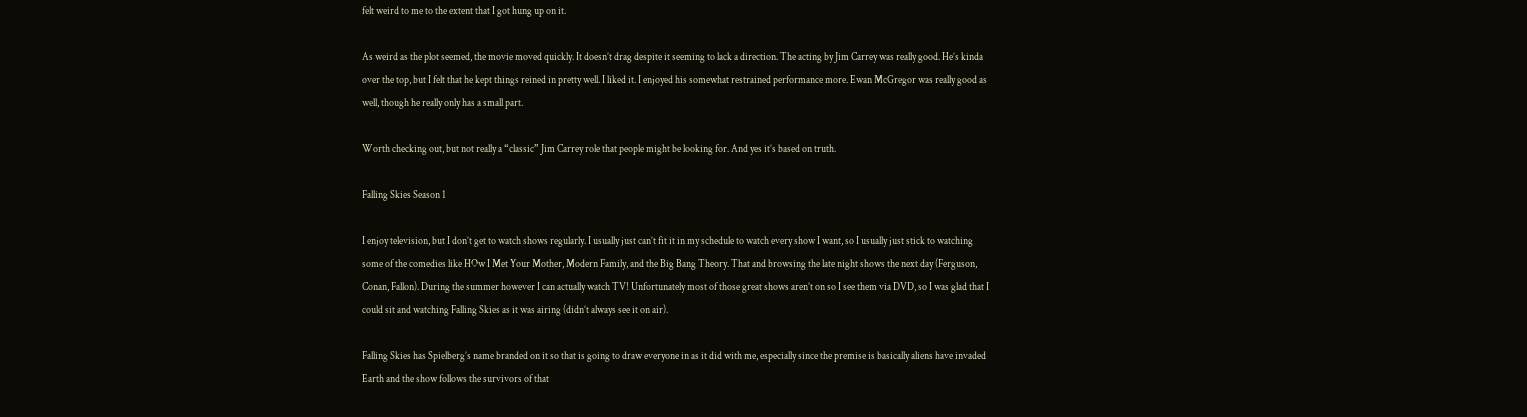felt weird to me to the extent that I got hung up on it.

As weird as the plot seemed, the movie moved quickly. It doesn’t drag despite it seeming to lack a direction. The acting by Jim Carrey was really good. He’s kinda over the top, but I felt that he kept things reined in pretty well. I liked it. I enjoyed his somewhat restrained performance more. Ewan McGregor was really good as well, though he really only has a small part.

Worth checking out, but not really a “classic” Jim Carrey role that people might be looking for. And yes it’s based on truth.

Falling Skies Season 1

I enjoy television, but I don’t get to watch shows regularly. I usually just can’t fit it in my schedule to watch every show I want, so I usually just stick to watching some of the comedies like HOw I Met Your Mother, Modern Family, and the Big Bang Theory. That and browsing the late night shows the next day (Ferguson, Conan, Fallon). During the summer however I can actually watch TV! Unfortunately most of those great shows aren’t on so I see them via DVD, so I was glad that I could sit and watching Falling Skies as it was airing (didn’t always see it on air).

Falling Skies has Spielberg’s name branded on it so that is going to draw everyone in as it did with me, especially since the premise is basically aliens have invaded Earth and the show follows the survivors of that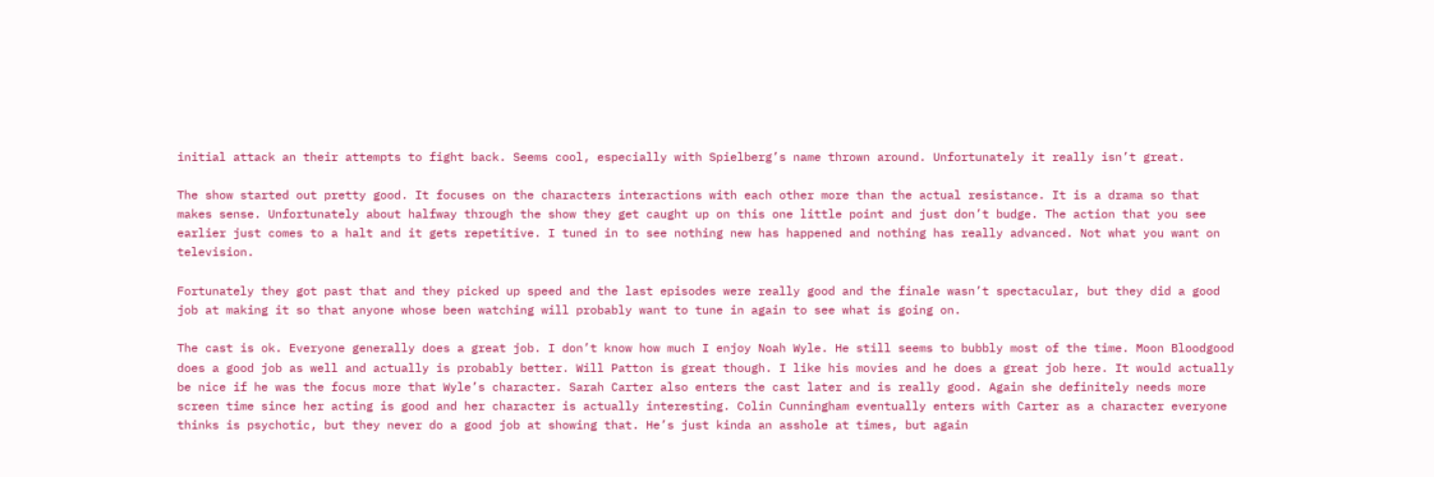initial attack an their attempts to fight back. Seems cool, especially with Spielberg’s name thrown around. Unfortunately it really isn’t great.

The show started out pretty good. It focuses on the characters interactions with each other more than the actual resistance. It is a drama so that makes sense. Unfortunately about halfway through the show they get caught up on this one little point and just don’t budge. The action that you see earlier just comes to a halt and it gets repetitive. I tuned in to see nothing new has happened and nothing has really advanced. Not what you want on television.

Fortunately they got past that and they picked up speed and the last episodes were really good and the finale wasn’t spectacular, but they did a good job at making it so that anyone whose been watching will probably want to tune in again to see what is going on.

The cast is ok. Everyone generally does a great job. I don’t know how much I enjoy Noah Wyle. He still seems to bubbly most of the time. Moon Bloodgood does a good job as well and actually is probably better. Will Patton is great though. I like his movies and he does a great job here. It would actually be nice if he was the focus more that Wyle’s character. Sarah Carter also enters the cast later and is really good. Again she definitely needs more screen time since her acting is good and her character is actually interesting. Colin Cunningham eventually enters with Carter as a character everyone thinks is psychotic, but they never do a good job at showing that. He’s just kinda an asshole at times, but again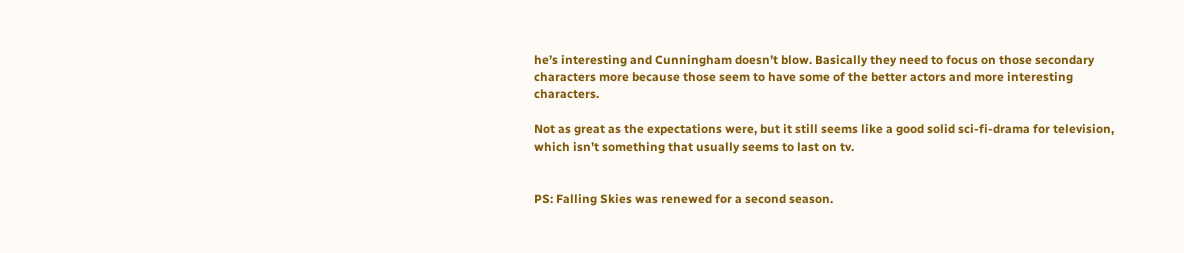he’s interesting and Cunningham doesn’t blow. Basically they need to focus on those secondary characters more because those seem to have some of the better actors and more interesting characters.

Not as great as the expectations were, but it still seems like a good solid sci-fi-drama for television, which isn’t something that usually seems to last on tv.


PS: Falling Skies was renewed for a second season.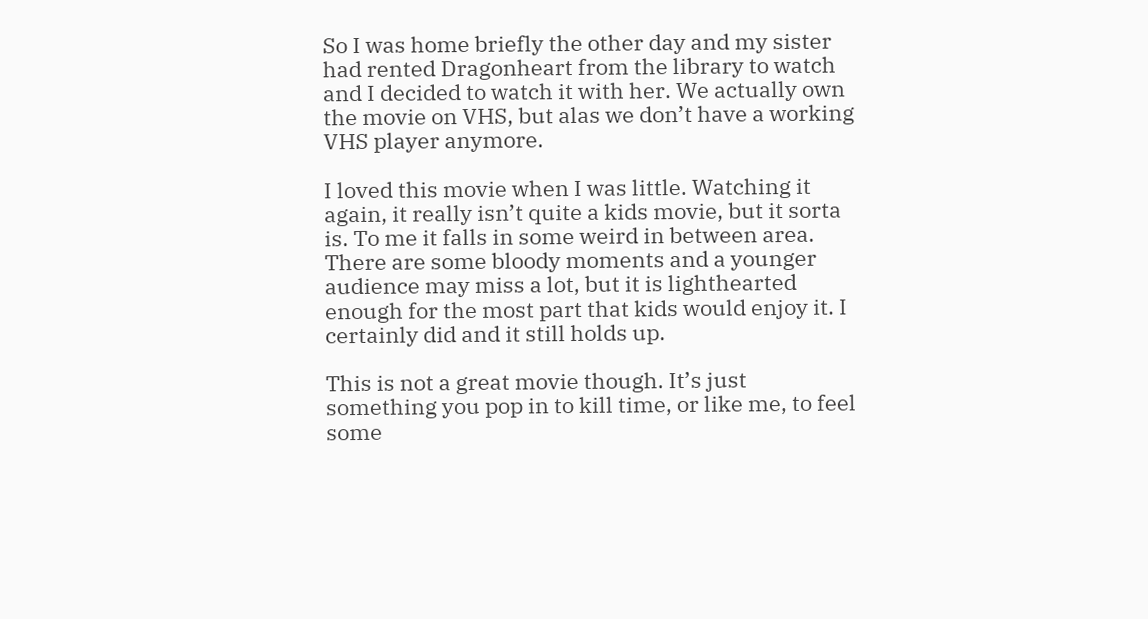So I was home briefly the other day and my sister had rented Dragonheart from the library to watch and I decided to watch it with her. We actually own the movie on VHS, but alas we don’t have a working VHS player anymore.

I loved this movie when I was little. Watching it again, it really isn’t quite a kids movie, but it sorta is. To me it falls in some weird in between area. There are some bloody moments and a younger audience may miss a lot, but it is lighthearted enough for the most part that kids would enjoy it. I certainly did and it still holds up.

This is not a great movie though. It’s just something you pop in to kill time, or like me, to feel some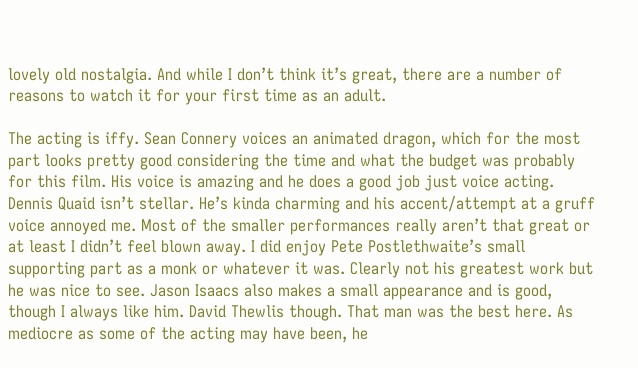lovely old nostalgia. And while I don’t think it’s great, there are a number of reasons to watch it for your first time as an adult.

The acting is iffy. Sean Connery voices an animated dragon, which for the most part looks pretty good considering the time and what the budget was probably for this film. His voice is amazing and he does a good job just voice acting. Dennis Quaid isn’t stellar. He’s kinda charming and his accent/attempt at a gruff voice annoyed me. Most of the smaller performances really aren’t that great or at least I didn’t feel blown away. I did enjoy Pete Postlethwaite’s small supporting part as a monk or whatever it was. Clearly not his greatest work but he was nice to see. Jason Isaacs also makes a small appearance and is good, though I always like him. David Thewlis though. That man was the best here. As mediocre as some of the acting may have been, he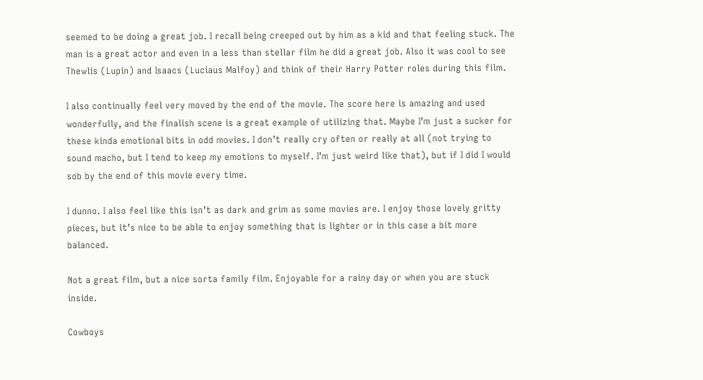seemed to be doing a great job. I recall being creeped out by him as a kid and that feeling stuck. The man is a great actor and even in a less than stellar film he did a great job. Also it was cool to see Thewlis (Lupin) and Isaacs (Luciaus Malfoy) and think of their Harry Potter roles during this film.

I also continually feel very moved by the end of the movie. The score here is amazing and used wonderfully, and the finalish scene is a great example of utilizing that. Maybe I’m just a sucker for these kinda emotional bits in odd movies. I don’t really cry often or really at all (not trying to sound macho, but I tend to keep my emotions to myself. I’m just weird like that), but if I did I would sob by the end of this movie every time.

I dunno. I also feel like this isn’t as dark and grim as some movies are. I enjoy those lovely gritty pieces, but it’s nice to be able to enjoy something that is lighter or in this case a bit more balanced.

Not a great film, but a nice sorta family film. Enjoyable for a rainy day or when you are stuck inside.

Cowboys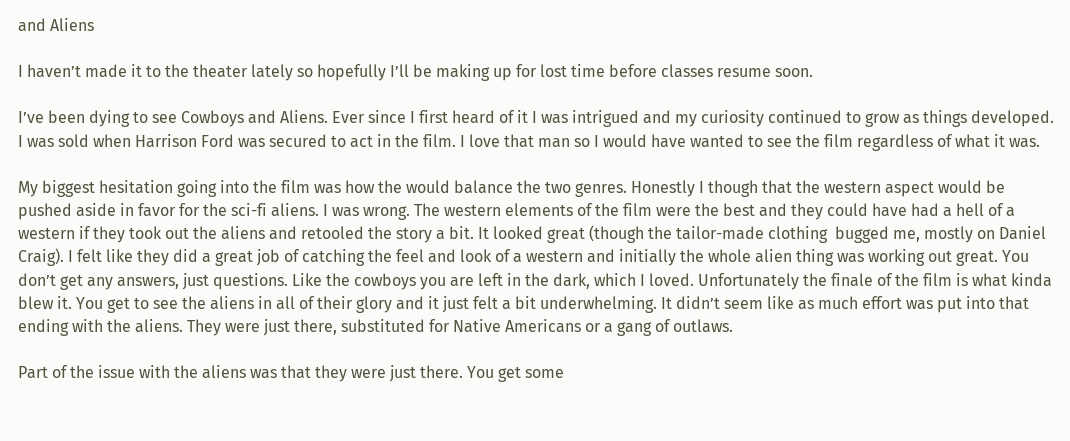and Aliens

I haven’t made it to the theater lately so hopefully I’ll be making up for lost time before classes resume soon.

I’ve been dying to see Cowboys and Aliens. Ever since I first heard of it I was intrigued and my curiosity continued to grow as things developed. I was sold when Harrison Ford was secured to act in the film. I love that man so I would have wanted to see the film regardless of what it was.

My biggest hesitation going into the film was how the would balance the two genres. Honestly I though that the western aspect would be pushed aside in favor for the sci-fi aliens. I was wrong. The western elements of the film were the best and they could have had a hell of a western if they took out the aliens and retooled the story a bit. It looked great (though the tailor-made clothing  bugged me, mostly on Daniel Craig). I felt like they did a great job of catching the feel and look of a western and initially the whole alien thing was working out great. You don’t get any answers, just questions. Like the cowboys you are left in the dark, which I loved. Unfortunately the finale of the film is what kinda blew it. You get to see the aliens in all of their glory and it just felt a bit underwhelming. It didn’t seem like as much effort was put into that ending with the aliens. They were just there, substituted for Native Americans or a gang of outlaws.

Part of the issue with the aliens was that they were just there. You get some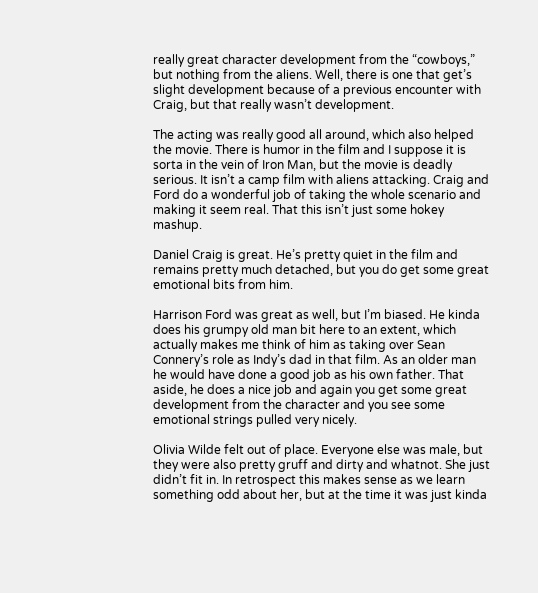really great character development from the “cowboys,” but nothing from the aliens. Well, there is one that get’s slight development because of a previous encounter with Craig, but that really wasn’t development.

The acting was really good all around, which also helped the movie. There is humor in the film and I suppose it is sorta in the vein of Iron Man, but the movie is deadly serious. It isn’t a camp film with aliens attacking. Craig and Ford do a wonderful job of taking the whole scenario and making it seem real. That this isn’t just some hokey mashup.

Daniel Craig is great. He’s pretty quiet in the film and remains pretty much detached, but you do get some great emotional bits from him.

Harrison Ford was great as well, but I’m biased. He kinda does his grumpy old man bit here to an extent, which actually makes me think of him as taking over Sean Connery’s role as Indy’s dad in that film. As an older man he would have done a good job as his own father. That aside, he does a nice job and again you get some great development from the character and you see some emotional strings pulled very nicely.

Olivia Wilde felt out of place. Everyone else was male, but they were also pretty gruff and dirty and whatnot. She just didn’t fit in. In retrospect this makes sense as we learn something odd about her, but at the time it was just kinda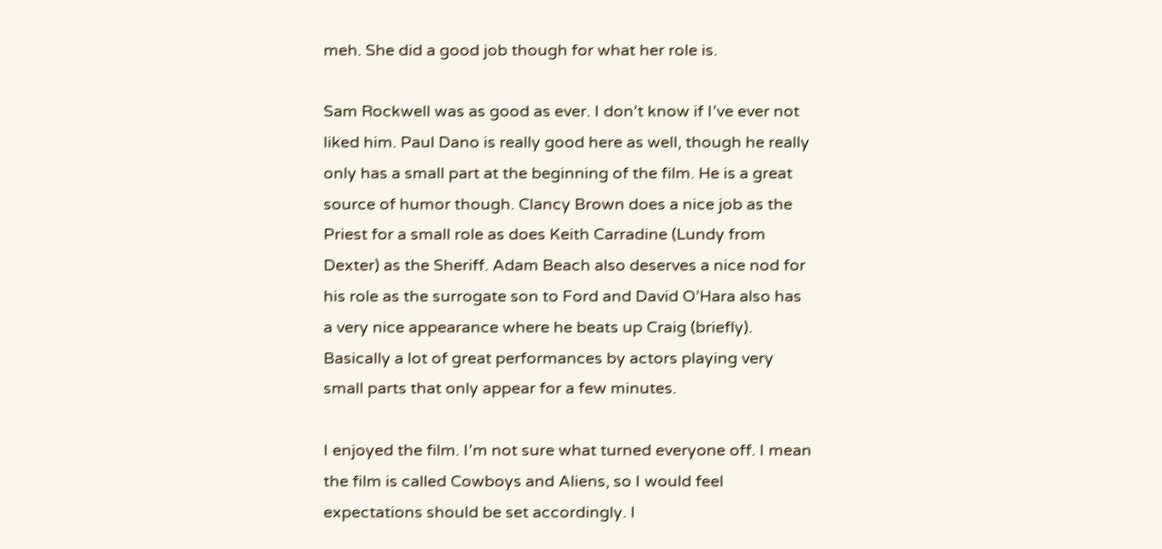meh. She did a good job though for what her role is.

Sam Rockwell was as good as ever. I don’t know if I’ve ever not liked him. Paul Dano is really good here as well, though he really only has a small part at the beginning of the film. He is a great source of humor though. Clancy Brown does a nice job as the Priest for a small role as does Keith Carradine (Lundy from Dexter) as the Sheriff. Adam Beach also deserves a nice nod for his role as the surrogate son to Ford and David O’Hara also has a very nice appearance where he beats up Craig (briefly). Basically a lot of great performances by actors playing very small parts that only appear for a few minutes.

I enjoyed the film. I’m not sure what turned everyone off. I mean the film is called Cowboys and Aliens, so I would feel expectations should be set accordingly. I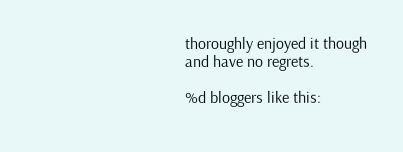thoroughly enjoyed it though and have no regrets.

%d bloggers like this: